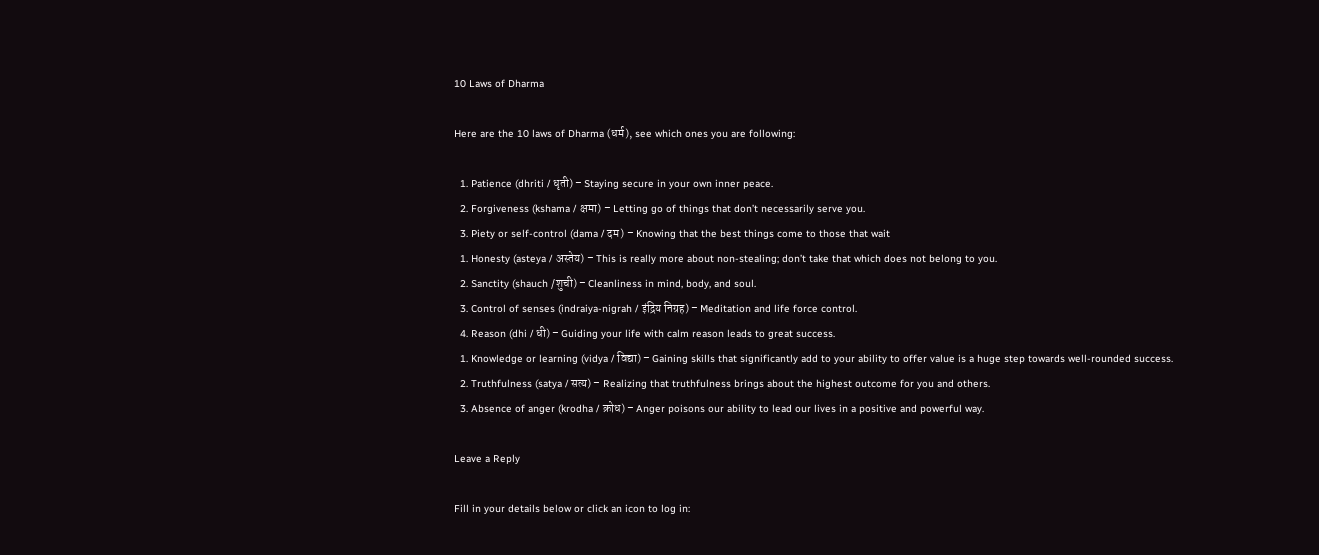10 Laws of Dharma

Here are the 10 laws of Dharma (धर्म), see which ones you are following:

  1. Patience (dhriti / धृती) – Staying secure in your own inner peace.
  2. Forgiveness (kshama / क्षमा) – Letting go of things that don’t necessarily serve you.
  3. Piety or self-control (dama / दम) – Knowing that the best things come to those that wait
  1. Honesty (asteya / अस्तेय) – This is really more about non-stealing; don’t take that which does not belong to you.
  2. Sanctity (shauch /शुची) – Cleanliness in mind, body, and soul.
  3. Control of senses (indraiya-nigrah / इंद्रिय निग्रह) – Meditation and life force control.
  4. Reason (dhi / धी) – Guiding your life with calm reason leads to great success.
  1. Knowledge or learning (vidya / विद्या) – Gaining skills that significantly add to your ability to offer value is a huge step towards well-rounded success.
  2. Truthfulness (satya / सत्य) – Realizing that truthfulness brings about the highest outcome for you and others.
  3. Absence of anger (krodha / क्रोध) – Anger poisons our ability to lead our lives in a positive and powerful way.

Leave a Reply

Fill in your details below or click an icon to log in: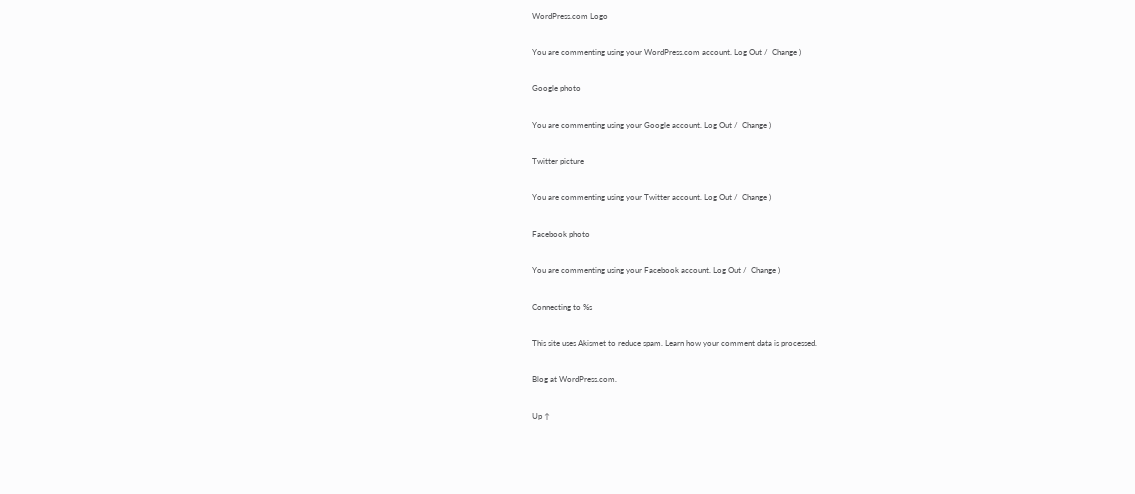WordPress.com Logo

You are commenting using your WordPress.com account. Log Out /  Change )

Google photo

You are commenting using your Google account. Log Out /  Change )

Twitter picture

You are commenting using your Twitter account. Log Out /  Change )

Facebook photo

You are commenting using your Facebook account. Log Out /  Change )

Connecting to %s

This site uses Akismet to reduce spam. Learn how your comment data is processed.

Blog at WordPress.com.

Up ↑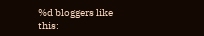%d bloggers like this: